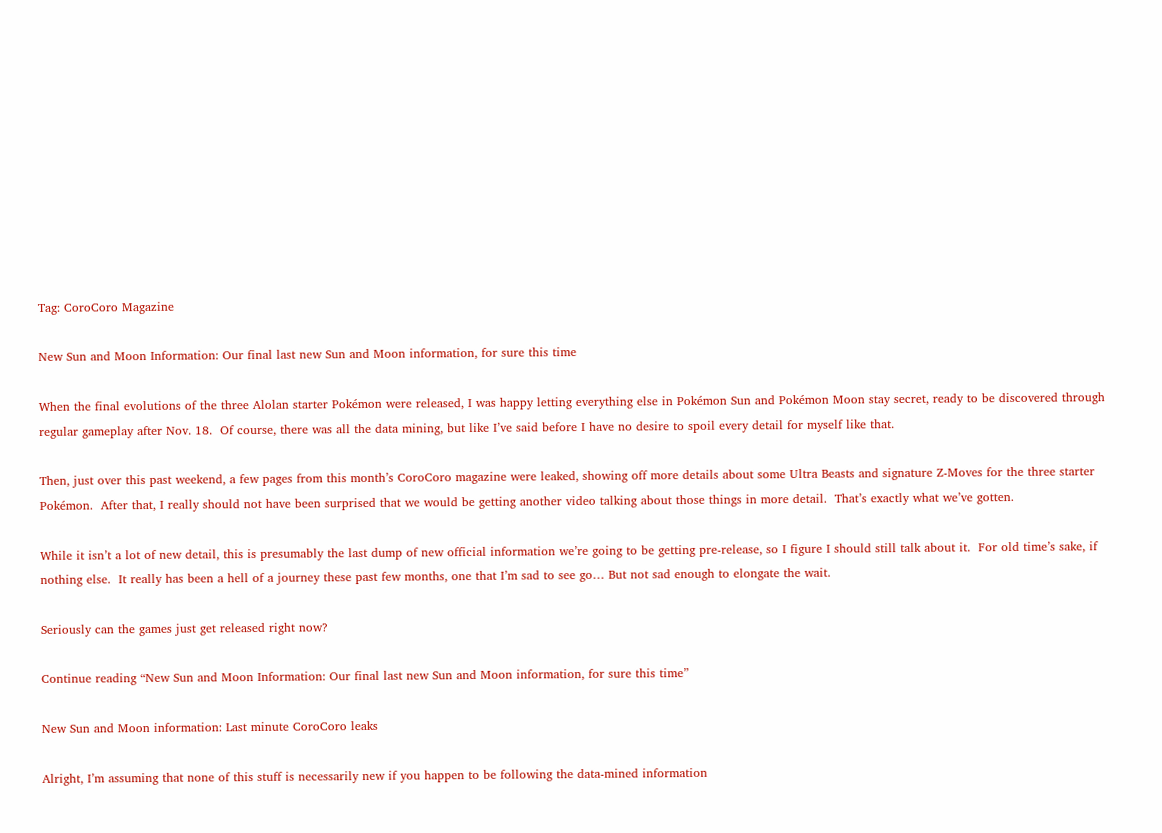Tag: CoroCoro Magazine

New Sun and Moon Information: Our final last new Sun and Moon information, for sure this time

When the final evolutions of the three Alolan starter Pokémon were released, I was happy letting everything else in Pokémon Sun and Pokémon Moon stay secret, ready to be discovered through regular gameplay after Nov. 18.  Of course, there was all the data mining, but like I’ve said before I have no desire to spoil every detail for myself like that.

Then, just over this past weekend, a few pages from this month’s CoroCoro magazine were leaked, showing off more details about some Ultra Beasts and signature Z-Moves for the three starter Pokémon.  After that, I really should not have been surprised that we would be getting another video talking about those things in more detail.  That’s exactly what we’ve gotten.

While it isn’t a lot of new detail, this is presumably the last dump of new official information we’re going to be getting pre-release, so I figure I should still talk about it.  For old time’s sake, if nothing else.  It really has been a hell of a journey these past few months, one that I’m sad to see go… But not sad enough to elongate the wait.

Seriously can the games just get released right now?

Continue reading “New Sun and Moon Information: Our final last new Sun and Moon information, for sure this time”

New Sun and Moon information: Last minute CoroCoro leaks

Alright, I’m assuming that none of this stuff is necessarily new if you happen to be following the data-mined information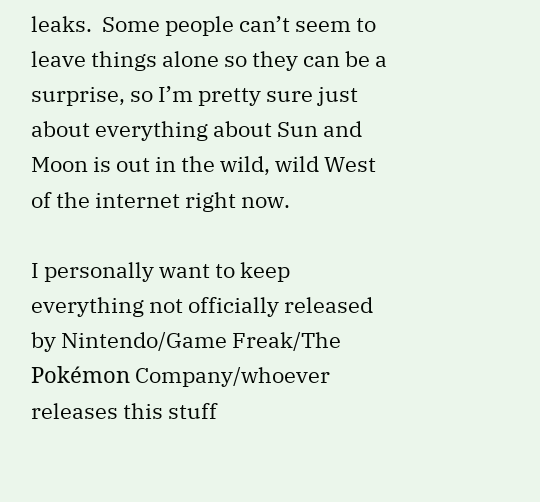leaks.  Some people can’t seem to leave things alone so they can be a surprise, so I’m pretty sure just about everything about Sun and Moon is out in the wild, wild West of the internet right now.

I personally want to keep everything not officially released by Nintendo/Game Freak/The Pokémon Company/whoever releases this stuff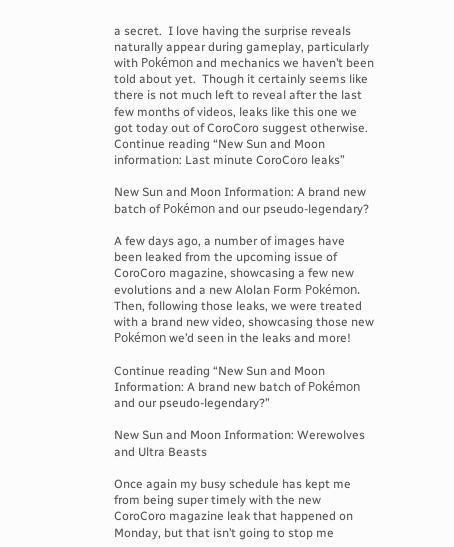a secret.  I love having the surprise reveals naturally appear during gameplay, particularly with Pokémon and mechanics we haven’t been told about yet.  Though it certainly seems like there is not much left to reveal after the last few months of videos, leaks like this one we got today out of CoroCoro suggest otherwise. Continue reading “New Sun and Moon information: Last minute CoroCoro leaks”

New Sun and Moon Information: A brand new batch of Pokémon and our pseudo-legendary?

A few days ago, a number of images have been leaked from the upcoming issue of CoroCoro magazine, showcasing a few new evolutions and a new Alolan Form Pokémon.  Then, following those leaks, we were treated with a brand new video, showcasing those new Pokémon we’d seen in the leaks and more!

Continue reading “New Sun and Moon Information: A brand new batch of Pokémon and our pseudo-legendary?”

New Sun and Moon Information: Werewolves and Ultra Beasts

Once again my busy schedule has kept me from being super timely with the new CoroCoro magazine leak that happened on Monday, but that isn’t going to stop me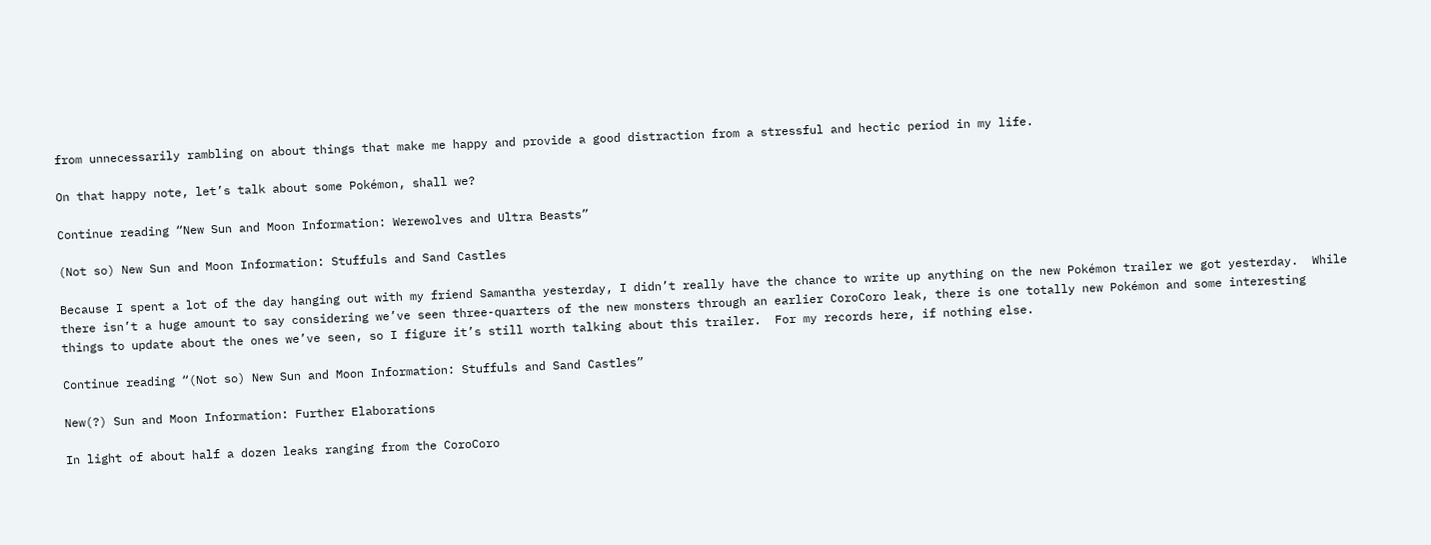from unnecessarily rambling on about things that make me happy and provide a good distraction from a stressful and hectic period in my life.

On that happy note, let’s talk about some Pokémon, shall we?

Continue reading “New Sun and Moon Information: Werewolves and Ultra Beasts”

(Not so) New Sun and Moon Information: Stuffuls and Sand Castles

Because I spent a lot of the day hanging out with my friend Samantha yesterday, I didn’t really have the chance to write up anything on the new Pokémon trailer we got yesterday.  While there isn’t a huge amount to say considering we’ve seen three-quarters of the new monsters through an earlier CoroCoro leak, there is one totally new Pokémon and some interesting things to update about the ones we’ve seen, so I figure it’s still worth talking about this trailer.  For my records here, if nothing else.

Continue reading “(Not so) New Sun and Moon Information: Stuffuls and Sand Castles”

New(?) Sun and Moon Information: Further Elaborations

In light of about half a dozen leaks ranging from the CoroCoro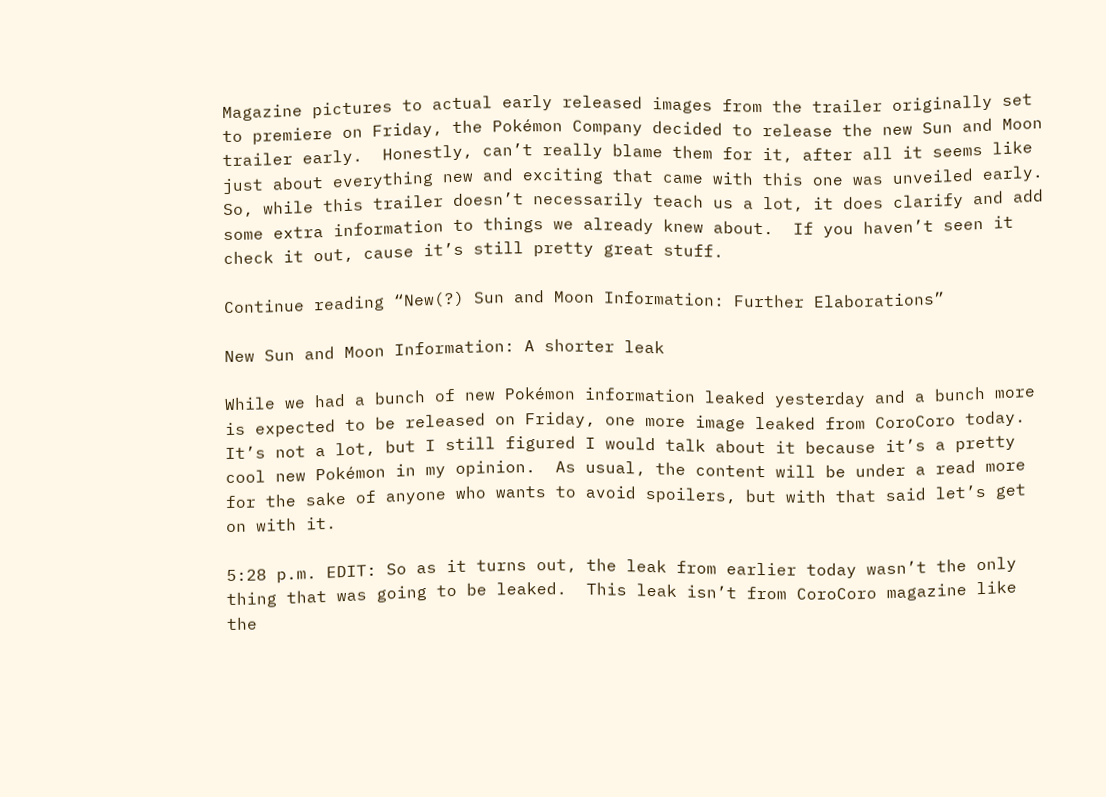Magazine pictures to actual early released images from the trailer originally set to premiere on Friday, the Pokémon Company decided to release the new Sun and Moon trailer early.  Honestly, can’t really blame them for it, after all it seems like just about everything new and exciting that came with this one was unveiled early.  So, while this trailer doesn’t necessarily teach us a lot, it does clarify and add some extra information to things we already knew about.  If you haven’t seen it check it out, cause it’s still pretty great stuff.

Continue reading “New(?) Sun and Moon Information: Further Elaborations”

New Sun and Moon Information: A shorter leak

While we had a bunch of new Pokémon information leaked yesterday and a bunch more is expected to be released on Friday, one more image leaked from CoroCoro today.  It’s not a lot, but I still figured I would talk about it because it’s a pretty cool new Pokémon in my opinion.  As usual, the content will be under a read more for the sake of anyone who wants to avoid spoilers, but with that said let’s get on with it.

5:28 p.m. EDIT: So as it turns out, the leak from earlier today wasn’t the only thing that was going to be leaked.  This leak isn’t from CoroCoro magazine like the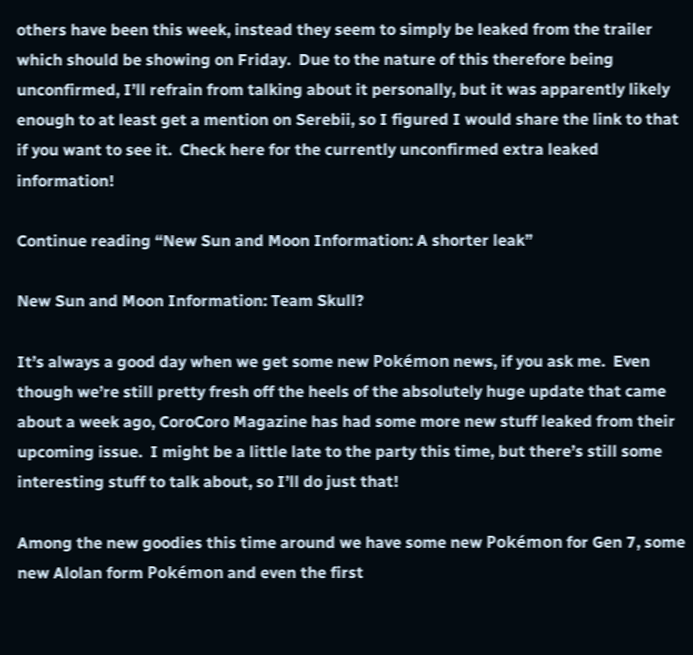others have been this week, instead they seem to simply be leaked from the trailer which should be showing on Friday.  Due to the nature of this therefore being unconfirmed, I’ll refrain from talking about it personally, but it was apparently likely enough to at least get a mention on Serebii, so I figured I would share the link to that if you want to see it.  Check here for the currently unconfirmed extra leaked information!

Continue reading “New Sun and Moon Information: A shorter leak”

New Sun and Moon Information: Team Skull?

It’s always a good day when we get some new Pokémon news, if you ask me.  Even though we’re still pretty fresh off the heels of the absolutely huge update that came about a week ago, CoroCoro Magazine has had some more new stuff leaked from their upcoming issue.  I might be a little late to the party this time, but there’s still some interesting stuff to talk about, so I’ll do just that!

Among the new goodies this time around we have some new Pokémon for Gen 7, some new Alolan form Pokémon and even the first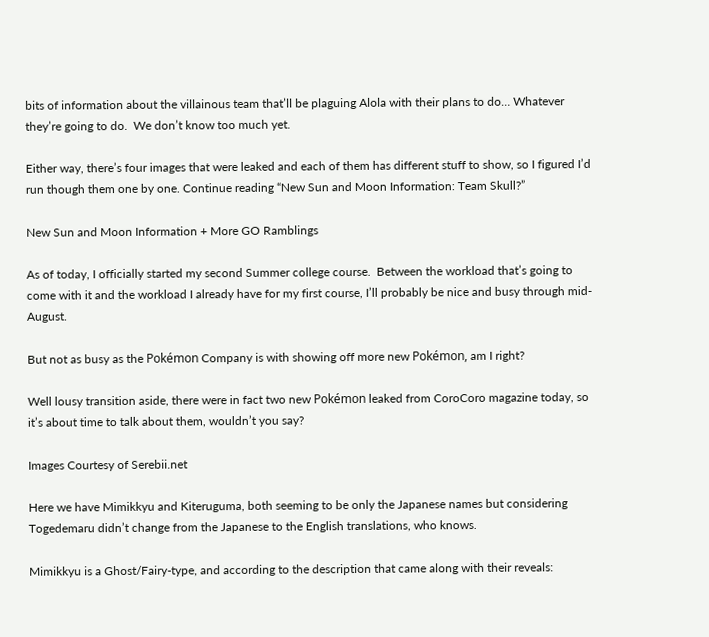bits of information about the villainous team that’ll be plaguing Alola with their plans to do… Whatever they’re going to do.  We don’t know too much yet.

Either way, there’s four images that were leaked and each of them has different stuff to show, so I figured I’d run though them one by one. Continue reading “New Sun and Moon Information: Team Skull?”

New Sun and Moon Information + More GO Ramblings

As of today, I officially started my second Summer college course.  Between the workload that’s going to come with it and the workload I already have for my first course, I’ll probably be nice and busy through mid-August.

But not as busy as the Pokémon Company is with showing off more new Pokémon, am I right?

Well lousy transition aside, there were in fact two new Pokémon leaked from CoroCoro magazine today, so it’s about time to talk about them, wouldn’t you say?

Images Courtesy of Serebii.net

Here we have Mimikkyu and Kiteruguma, both seeming to be only the Japanese names but considering Togedemaru didn’t change from the Japanese to the English translations, who knows.

Mimikkyu is a Ghost/Fairy-type, and according to the description that came along with their reveals: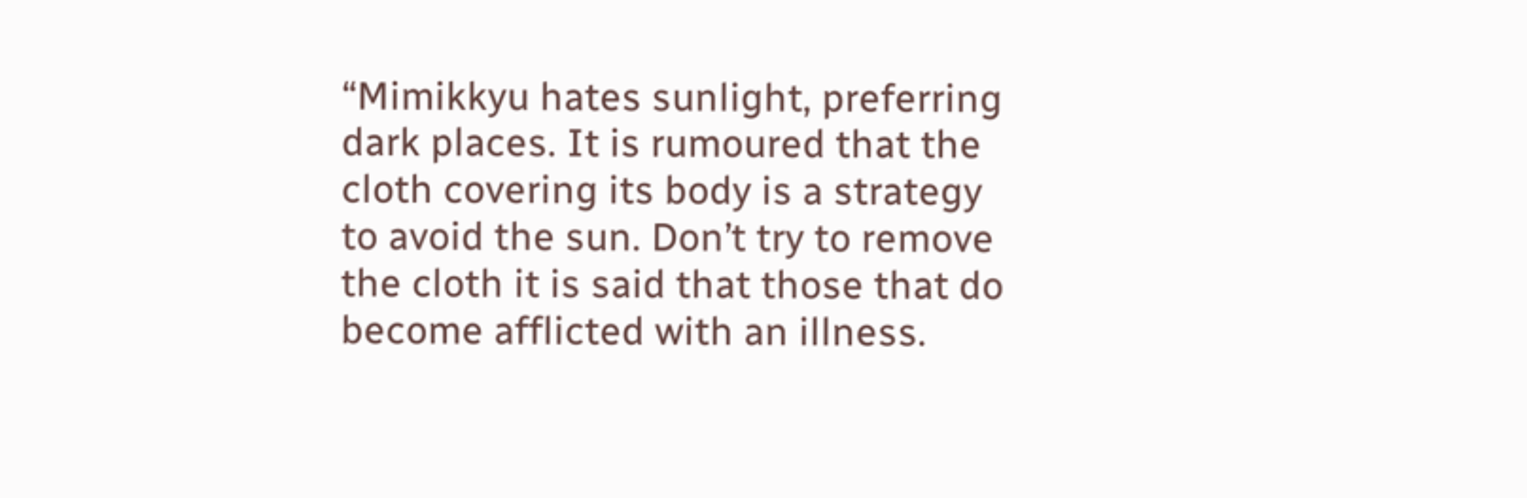“Mimikkyu hates sunlight, preferring dark places. It is rumoured that the cloth covering its body is a strategy to avoid the sun. Don’t try to remove the cloth it is said that those that do become afflicted with an illness.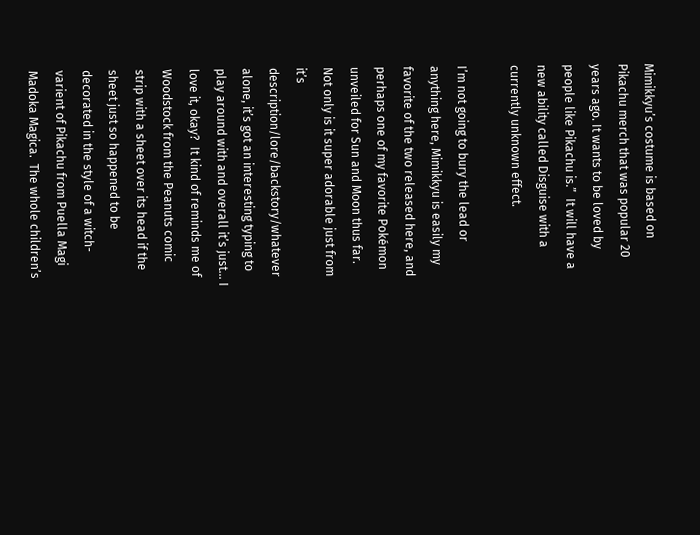Mimikkyu’s costume is based on Pikachu merch that was popular 20 years ago. It wants to be loved by people like Pikachu is.”  It will have a new ability called Disguise with a currently unknown effect.

I’m not going to bury the lead or anything here, Mimikkyu is easily my favorite of the two released here, and perhaps one of my favorite Pokémon unveiled for Sun and Moon thus far.  Not only is it super adorable just from it’s description/lore/backstory/whatever alone, it’s got an interesting typing to play around with and overall it’s just… I love it, okay?  It kind of reminds me of Woodstock from the Peanuts comic strip with a sheet over its head if the sheet just so happened to be decorated in the style of a witch-varient of Pikachu from Puella Magi Madoka Magica.  The whole children’s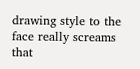drawing style to the face really screams that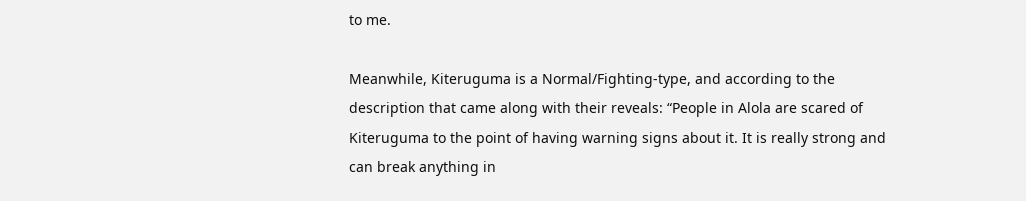to me.

Meanwhile, Kiteruguma is a Normal/Fighting-type, and according to the description that came along with their reveals: “People in Alola are scared of Kiteruguma to the point of having warning signs about it. It is really strong and can break anything in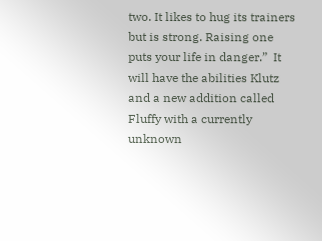two. It likes to hug its trainers but is strong. Raising one puts your life in danger.”  It will have the abilities Klutz and a new addition called Fluffy with a currently unknown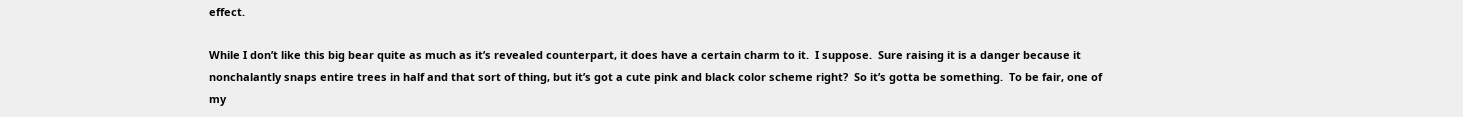effect.

While I don’t like this big bear quite as much as it’s revealed counterpart, it does have a certain charm to it.  I suppose.  Sure raising it is a danger because it nonchalantly snaps entire trees in half and that sort of thing, but it’s got a cute pink and black color scheme right?  So it’s gotta be something.  To be fair, one of my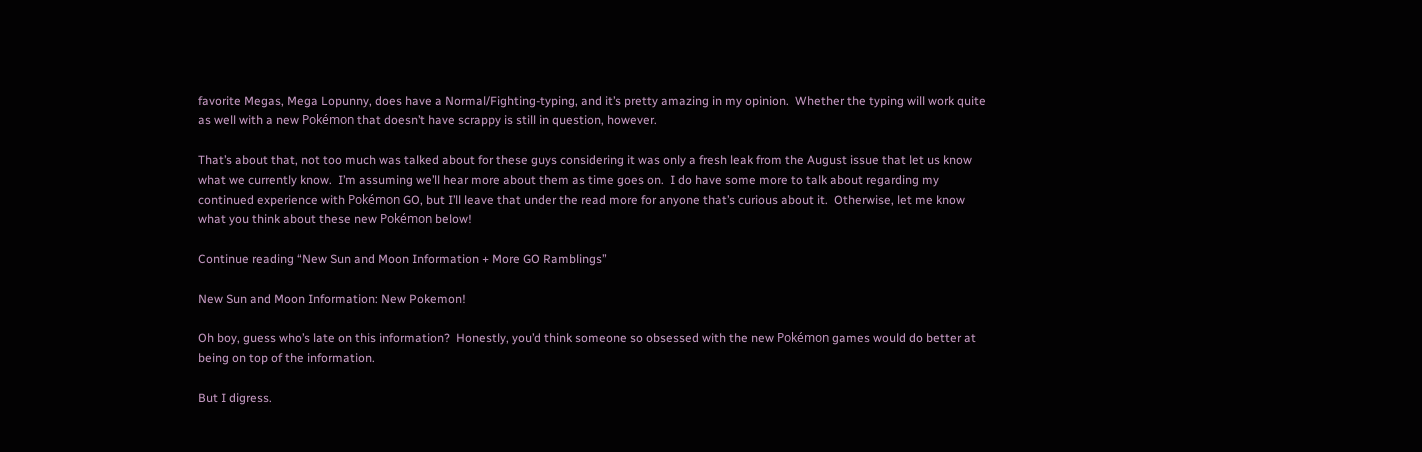favorite Megas, Mega Lopunny, does have a Normal/Fighting-typing, and it’s pretty amazing in my opinion.  Whether the typing will work quite as well with a new Pokémon that doesn’t have scrappy is still in question, however.

That’s about that, not too much was talked about for these guys considering it was only a fresh leak from the August issue that let us know what we currently know.  I’m assuming we’ll hear more about them as time goes on.  I do have some more to talk about regarding my continued experience with Pokémon GO, but I’ll leave that under the read more for anyone that’s curious about it.  Otherwise, let me know what you think about these new Pokémon below!

Continue reading “New Sun and Moon Information + More GO Ramblings”

New Sun and Moon Information: New Pokemon!

Oh boy, guess who’s late on this information?  Honestly, you’d think someone so obsessed with the new Pokémon games would do better at being on top of the information.

But I digress.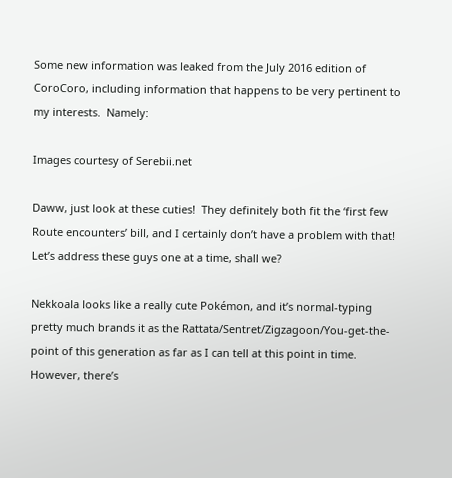Some new information was leaked from the July 2016 edition of CoroCoro, including information that happens to be very pertinent to my interests.  Namely:

Images courtesy of Serebii.net

Daww, just look at these cuties!  They definitely both fit the ‘first few Route encounters’ bill, and I certainly don’t have a problem with that!  Let’s address these guys one at a time, shall we?

Nekkoala looks like a really cute Pokémon, and it’s normal-typing pretty much brands it as the Rattata/Sentret/Zigzagoon/You-get-the-point of this generation as far as I can tell at this point in time.  However, there’s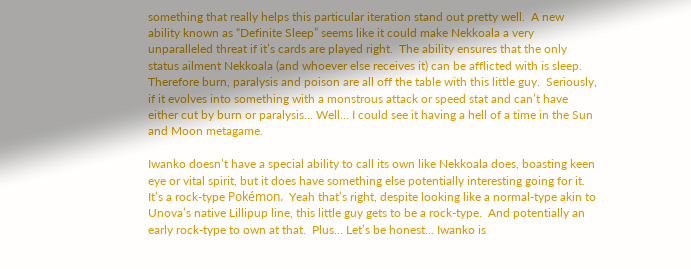something that really helps this particular iteration stand out pretty well.  A new ability known as “Definite Sleep” seems like it could make Nekkoala a very unparalleled threat if it’s cards are played right.  The ability ensures that the only status ailment Nekkoala (and whoever else receives it) can be afflicted with is sleep.  Therefore burn, paralysis and poison are all off the table with this little guy.  Seriously, if it evolves into something with a monstrous attack or speed stat and can’t have either cut by burn or paralysis… Well… I could see it having a hell of a time in the Sun and Moon metagame.

Iwanko doesn’t have a special ability to call its own like Nekkoala does, boasting keen eye or vital spirit, but it does have something else potentially interesting going for it.  It’s a rock-type Pokémon.  Yeah that’s right, despite looking like a normal-type akin to Unova’s native Lillipup line, this little guy gets to be a rock-type.  And potentially an early rock-type to own at that.  Plus… Let’s be honest… Iwanko is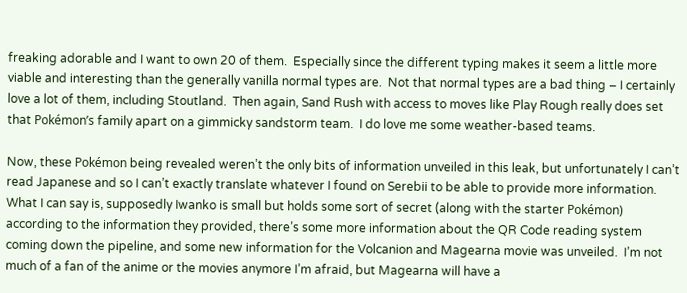freaking adorable and I want to own 20 of them.  Especially since the different typing makes it seem a little more viable and interesting than the generally vanilla normal types are.  Not that normal types are a bad thing – I certainly love a lot of them, including Stoutland.  Then again, Sand Rush with access to moves like Play Rough really does set that Pokémon’s family apart on a gimmicky sandstorm team.  I do love me some weather-based teams.

Now, these Pokémon being revealed weren’t the only bits of information unveiled in this leak, but unfortunately I can’t read Japanese and so I can’t exactly translate whatever I found on Serebii to be able to provide more information.  What I can say is, supposedly Iwanko is small but holds some sort of secret (along with the starter Pokémon) according to the information they provided, there’s some more information about the QR Code reading system coming down the pipeline, and some new information for the Volcanion and Magearna movie was unveiled.  I’m not much of a fan of the anime or the movies anymore I’m afraid, but Magearna will have a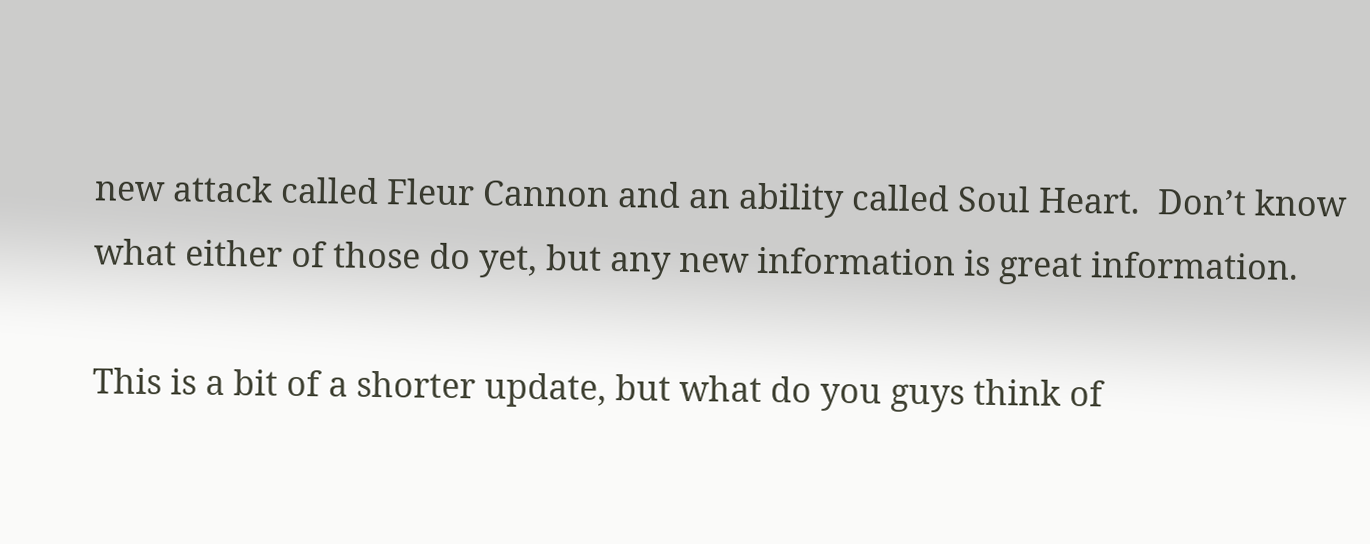new attack called Fleur Cannon and an ability called Soul Heart.  Don’t know what either of those do yet, but any new information is great information.

This is a bit of a shorter update, but what do you guys think of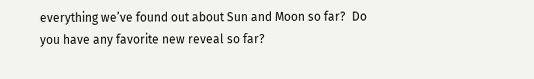everything we’ve found out about Sun and Moon so far?  Do you have any favorite new reveal so far?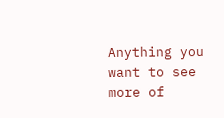Anything you want to see more of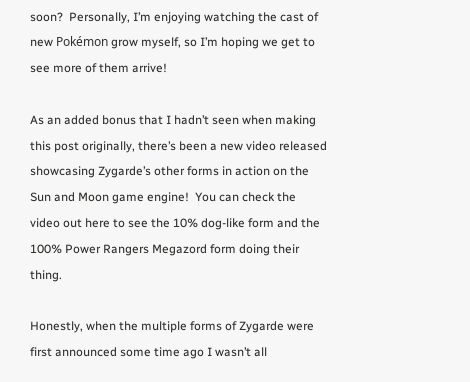soon?  Personally, I’m enjoying watching the cast of new Pokémon grow myself, so I’m hoping we get to see more of them arrive!

As an added bonus that I hadn’t seen when making this post originally, there’s been a new video released showcasing Zygarde’s other forms in action on the Sun and Moon game engine!  You can check the video out here to see the 10% dog-like form and the 100% Power Rangers Megazord form doing their thing.

Honestly, when the multiple forms of Zygarde were first announced some time ago I wasn’t all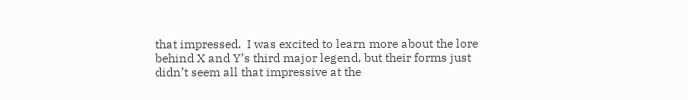that impressed.  I was excited to learn more about the lore behind X and Y’s third major legend, but their forms just didn’t seem all that impressive at the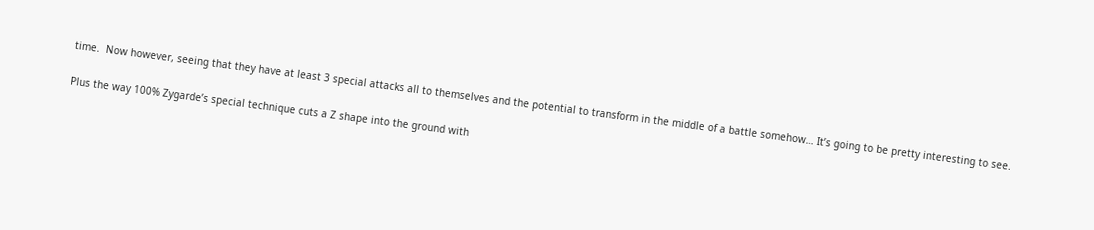time.  Now however, seeing that they have at least 3 special attacks all to themselves and the potential to transform in the middle of a battle somehow… It’s going to be pretty interesting to see.

Plus the way 100% Zygarde’s special technique cuts a Z shape into the ground with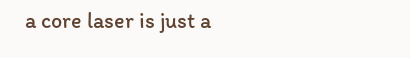a core laser is just a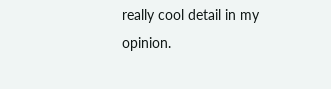really cool detail in my opinion.